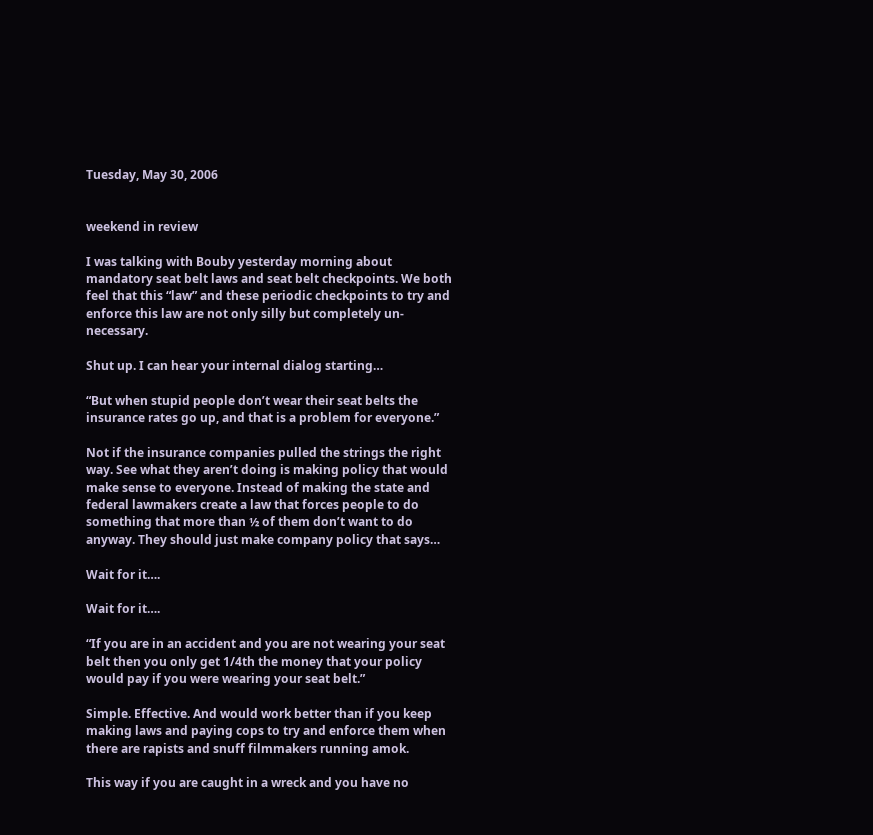Tuesday, May 30, 2006


weekend in review

I was talking with Bouby yesterday morning about mandatory seat belt laws and seat belt checkpoints. We both feel that this “law” and these periodic checkpoints to try and enforce this law are not only silly but completely un-necessary.

Shut up. I can hear your internal dialog starting…

“But when stupid people don’t wear their seat belts the insurance rates go up, and that is a problem for everyone.”

Not if the insurance companies pulled the strings the right way. See what they aren’t doing is making policy that would make sense to everyone. Instead of making the state and federal lawmakers create a law that forces people to do something that more than ½ of them don’t want to do anyway. They should just make company policy that says…

Wait for it….

Wait for it….

“If you are in an accident and you are not wearing your seat belt then you only get 1/4th the money that your policy would pay if you were wearing your seat belt.”

Simple. Effective. And would work better than if you keep making laws and paying cops to try and enforce them when there are rapists and snuff filmmakers running amok.

This way if you are caught in a wreck and you have no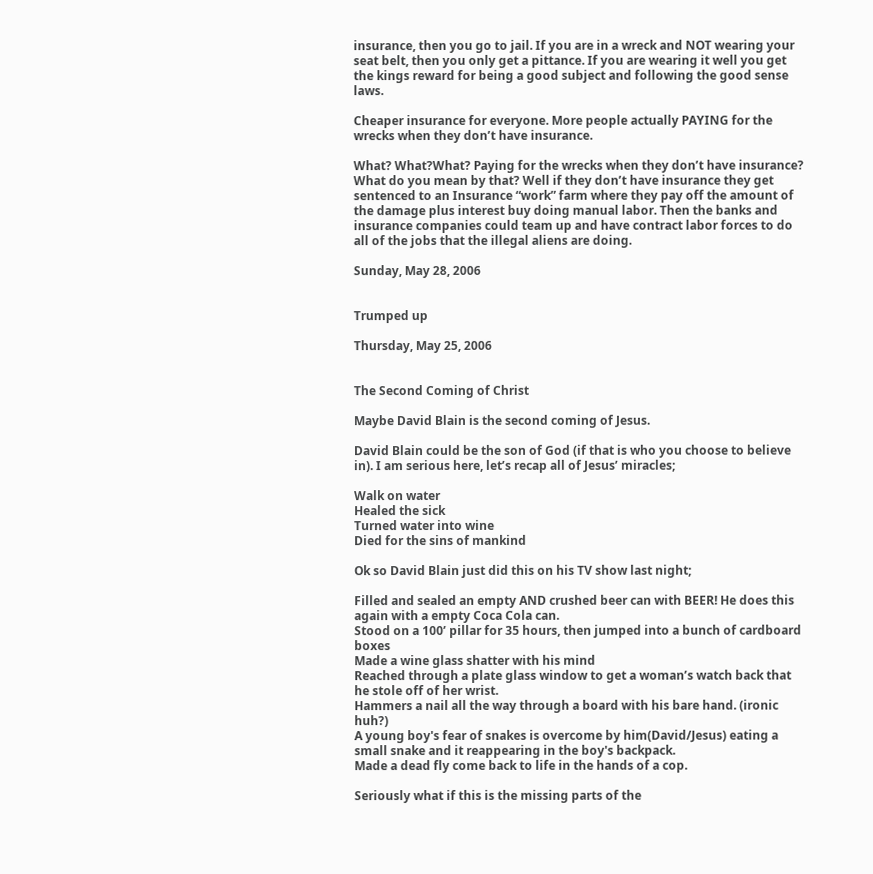insurance, then you go to jail. If you are in a wreck and NOT wearing your seat belt, then you only get a pittance. If you are wearing it well you get the kings reward for being a good subject and following the good sense laws.

Cheaper insurance for everyone. More people actually PAYING for the wrecks when they don’t have insurance.

What? What?What? Paying for the wrecks when they don’t have insurance? What do you mean by that? Well if they don’t have insurance they get sentenced to an Insurance “work” farm where they pay off the amount of the damage plus interest buy doing manual labor. Then the banks and insurance companies could team up and have contract labor forces to do all of the jobs that the illegal aliens are doing.

Sunday, May 28, 2006


Trumped up

Thursday, May 25, 2006


The Second Coming of Christ

Maybe David Blain is the second coming of Jesus.

David Blain could be the son of God (if that is who you choose to believe in). I am serious here, let’s recap all of Jesus’ miracles;

Walk on water
Healed the sick
Turned water into wine
Died for the sins of mankind

Ok so David Blain just did this on his TV show last night;

Filled and sealed an empty AND crushed beer can with BEER! He does this again with a empty Coca Cola can.
Stood on a 100’ pillar for 35 hours, then jumped into a bunch of cardboard boxes
Made a wine glass shatter with his mind
Reached through a plate glass window to get a woman’s watch back that he stole off of her wrist.
Hammers a nail all the way through a board with his bare hand. (ironic huh?)
A young boy's fear of snakes is overcome by him(David/Jesus) eating a small snake and it reappearing in the boy's backpack.
Made a dead fly come back to life in the hands of a cop.

Seriously what if this is the missing parts of the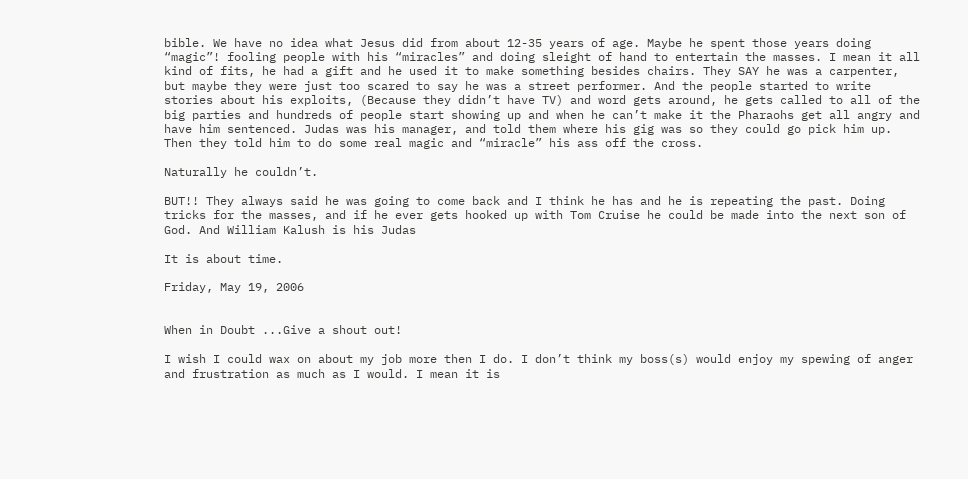bible. We have no idea what Jesus did from about 12-35 years of age. Maybe he spent those years doing “magic”! fooling people with his “miracles” and doing sleight of hand to entertain the masses. I mean it all kind of fits, he had a gift and he used it to make something besides chairs. They SAY he was a carpenter, but maybe they were just too scared to say he was a street performer. And the people started to write stories about his exploits, (Because they didn’t have TV) and word gets around, he gets called to all of the big parties and hundreds of people start showing up and when he can’t make it the Pharaohs get all angry and have him sentenced. Judas was his manager, and told them where his gig was so they could go pick him up. Then they told him to do some real magic and “miracle” his ass off the cross.

Naturally he couldn’t.

BUT!! They always said he was going to come back and I think he has and he is repeating the past. Doing tricks for the masses, and if he ever gets hooked up with Tom Cruise he could be made into the next son of God. And William Kalush is his Judas

It is about time.

Friday, May 19, 2006


When in Doubt ...Give a shout out!

I wish I could wax on about my job more then I do. I don’t think my boss(s) would enjoy my spewing of anger and frustration as much as I would. I mean it is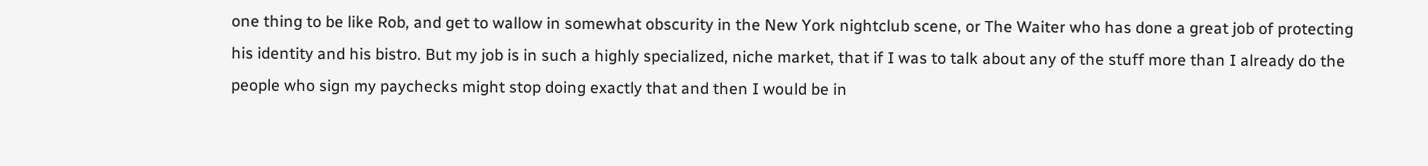one thing to be like Rob, and get to wallow in somewhat obscurity in the New York nightclub scene, or The Waiter who has done a great job of protecting his identity and his bistro. But my job is in such a highly specialized, niche market, that if I was to talk about any of the stuff more than I already do the people who sign my paychecks might stop doing exactly that and then I would be in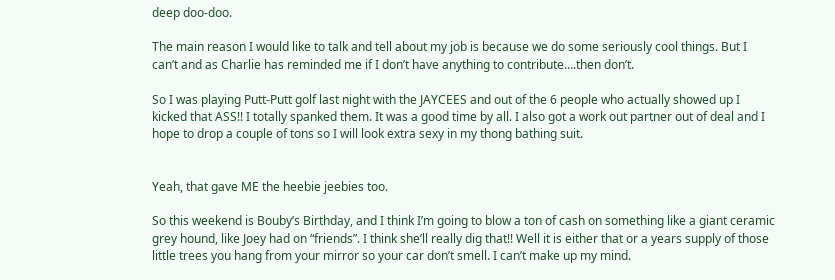deep doo-doo.

The main reason I would like to talk and tell about my job is because we do some seriously cool things. But I can’t and as Charlie has reminded me if I don’t have anything to contribute….then don’t.

So I was playing Putt-Putt golf last night with the JAYCEES and out of the 6 people who actually showed up I kicked that ASS!! I totally spanked them. It was a good time by all. I also got a work out partner out of deal and I hope to drop a couple of tons so I will look extra sexy in my thong bathing suit.


Yeah, that gave ME the heebie jeebies too.

So this weekend is Bouby’s Birthday, and I think I’m going to blow a ton of cash on something like a giant ceramic grey hound, like Joey had on “friends”. I think she’ll really dig that!! Well it is either that or a years supply of those little trees you hang from your mirror so your car don’t smell. I can’t make up my mind.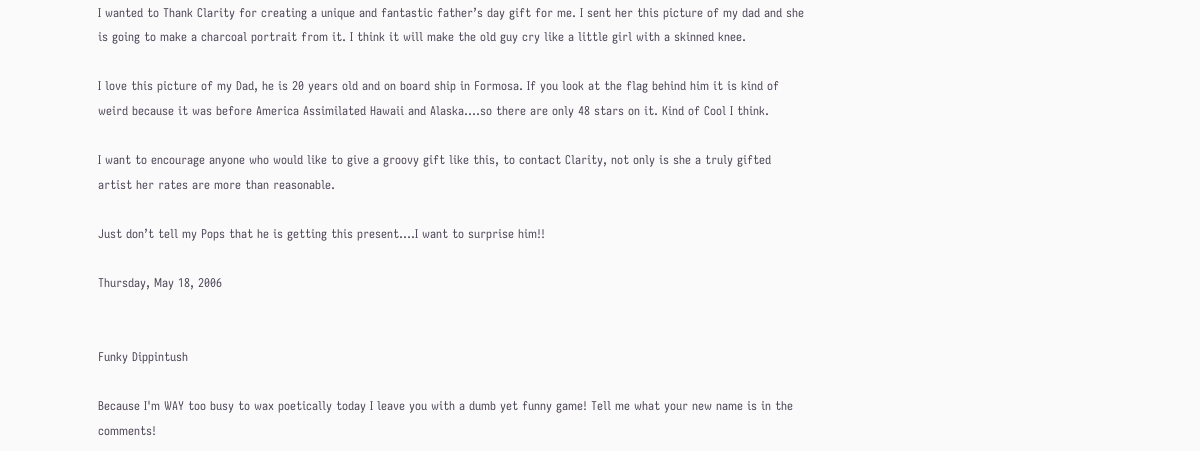I wanted to Thank Clarity for creating a unique and fantastic father’s day gift for me. I sent her this picture of my dad and she is going to make a charcoal portrait from it. I think it will make the old guy cry like a little girl with a skinned knee.

I love this picture of my Dad, he is 20 years old and on board ship in Formosa. If you look at the flag behind him it is kind of weird because it was before America Assimilated Hawaii and Alaska....so there are only 48 stars on it. Kind of Cool I think.

I want to encourage anyone who would like to give a groovy gift like this, to contact Clarity, not only is she a truly gifted artist her rates are more than reasonable.

Just don’t tell my Pops that he is getting this present….I want to surprise him!!

Thursday, May 18, 2006


Funky Dippintush

Because I'm WAY too busy to wax poetically today I leave you with a dumb yet funny game! Tell me what your new name is in the comments!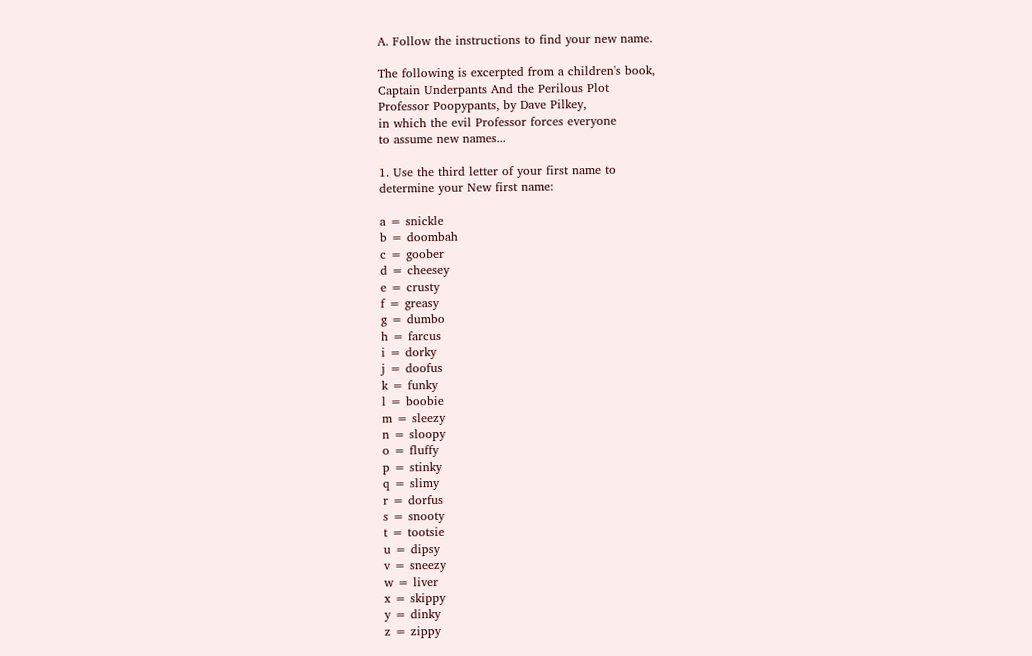A. Follow the instructions to find your new name.

The following is excerpted from a children's book,
Captain Underpants And the Perilous Plot
Professor Poopypants, by Dave Pilkey,
in which the evil Professor forces everyone
to assume new names...

1. Use the third letter of your first name to
determine your New first name:

a = snickle
b = doombah
c = goober
d = cheesey
e = crusty
f = greasy
g = dumbo
h = farcus
i = dorky
j = doofus
k = funky
l = boobie
m = sleezy
n = sloopy
o = fluffy
p = stinky
q = slimy
r = dorfus
s = snooty
t = tootsie
u = dipsy
v = sneezy
w = liver
x = skippy
y = dinky
z = zippy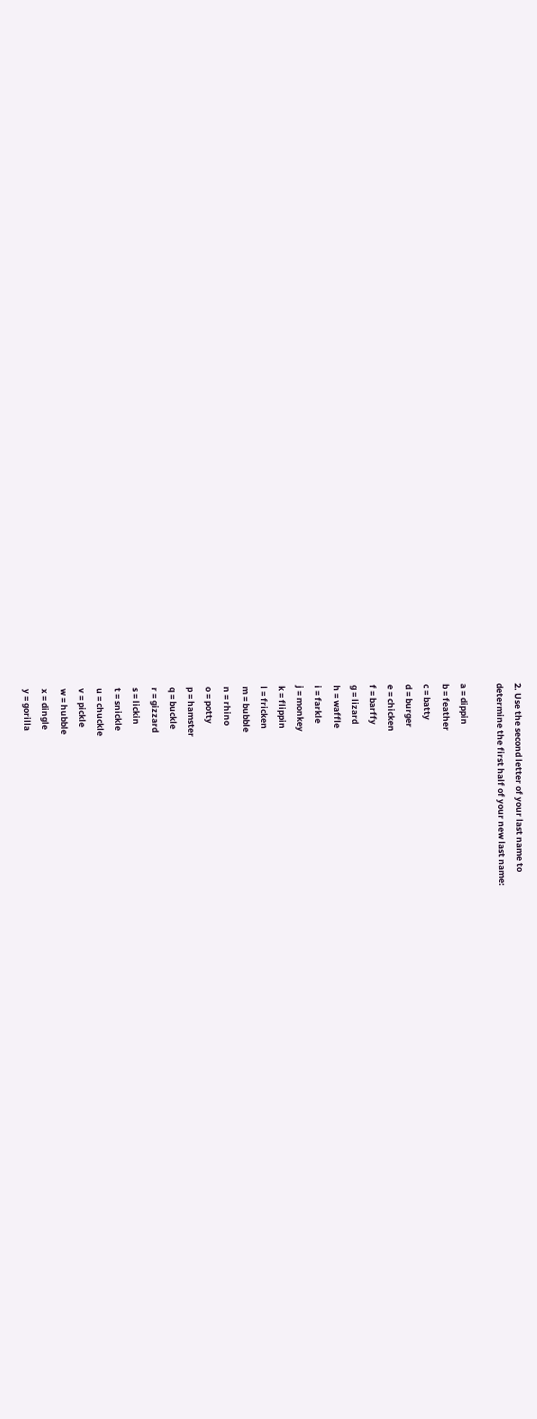2. Use the second letter of your last name to
determine the first half of your new last name:

a = dippin
b = feather
c = batty
d = burger
e = chicken
f = barffy
g = lizard
h = waffle
i = farkle
j = monkey
k = flippin
l = fricken
m = bubble
n = rhino
o = potty
p = hamster
q = buckle
r = gizzard
s = lickin
t = snickle
u = chuckle
v = pickle
w = hubble
x = dingle
y = gorilla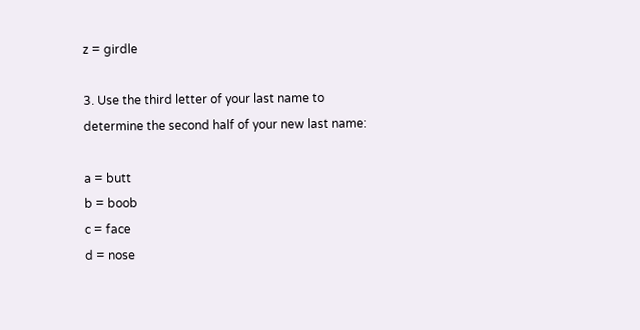z = girdle

3. Use the third letter of your last name to
determine the second half of your new last name:

a = butt
b = boob
c = face
d = nose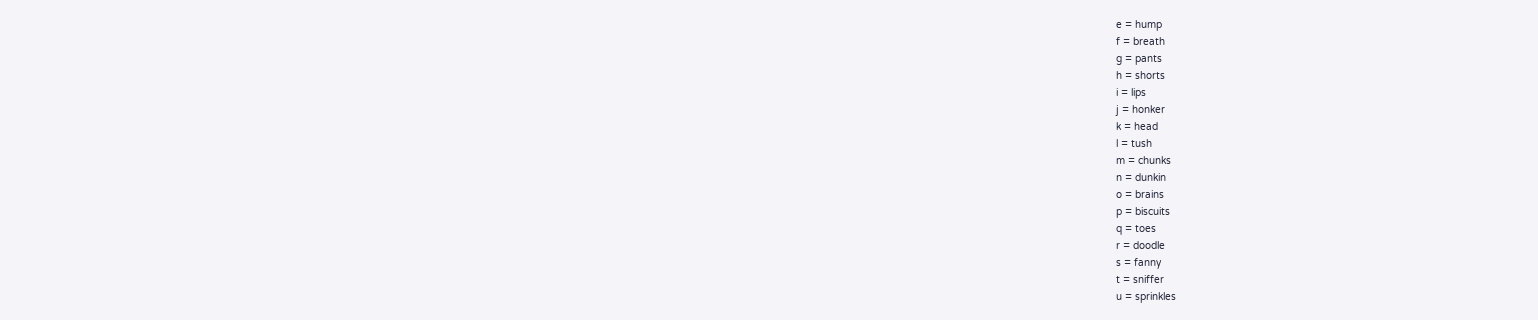e = hump
f = breath
g = pants
h = shorts
i = lips
j = honker
k = head
l = tush
m = chunks
n = dunkin
o = brains
p = biscuits
q = toes
r = doodle
s = fanny
t = sniffer
u = sprinkles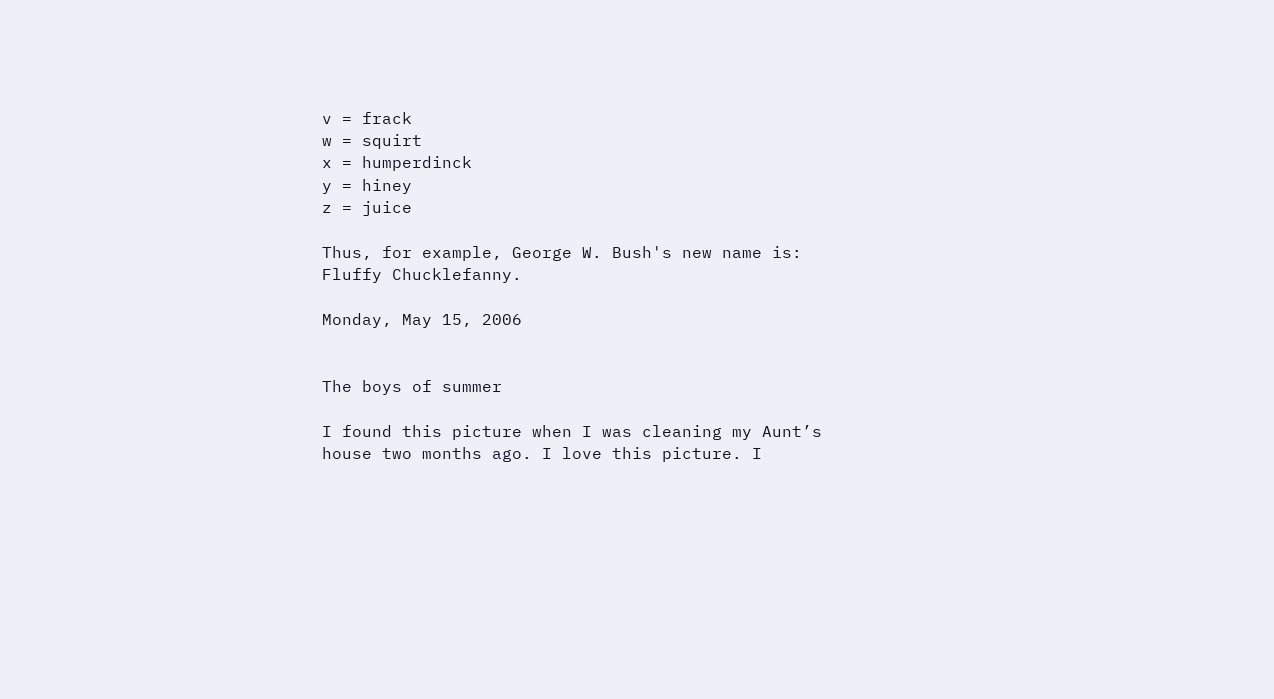v = frack
w = squirt
x = humperdinck
y = hiney
z = juice

Thus, for example, George W. Bush's new name is:
Fluffy Chucklefanny.

Monday, May 15, 2006


The boys of summer

I found this picture when I was cleaning my Aunt’s house two months ago. I love this picture. I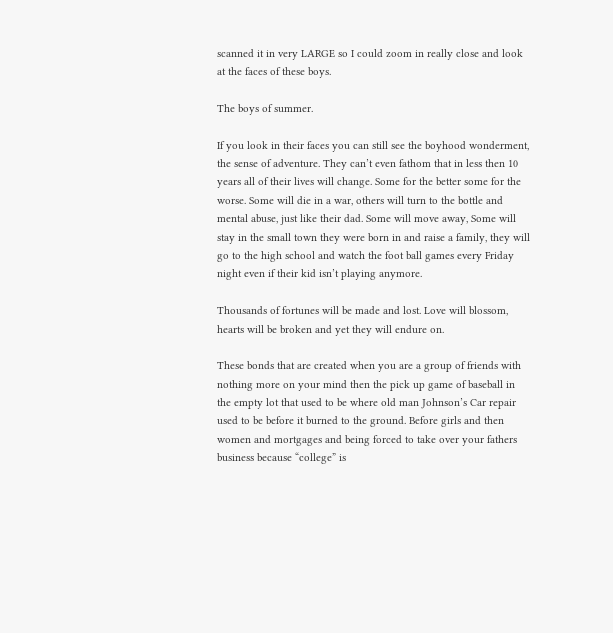scanned it in very LARGE so I could zoom in really close and look at the faces of these boys.

The boys of summer.

If you look in their faces you can still see the boyhood wonderment, the sense of adventure. They can’t even fathom that in less then 10 years all of their lives will change. Some for the better some for the worse. Some will die in a war, others will turn to the bottle and mental abuse, just like their dad. Some will move away, Some will stay in the small town they were born in and raise a family, they will go to the high school and watch the foot ball games every Friday night even if their kid isn’t playing anymore.

Thousands of fortunes will be made and lost. Love will blossom, hearts will be broken and yet they will endure on.

These bonds that are created when you are a group of friends with nothing more on your mind then the pick up game of baseball in the empty lot that used to be where old man Johnson’s Car repair used to be before it burned to the ground. Before girls and then women and mortgages and being forced to take over your fathers business because “college” is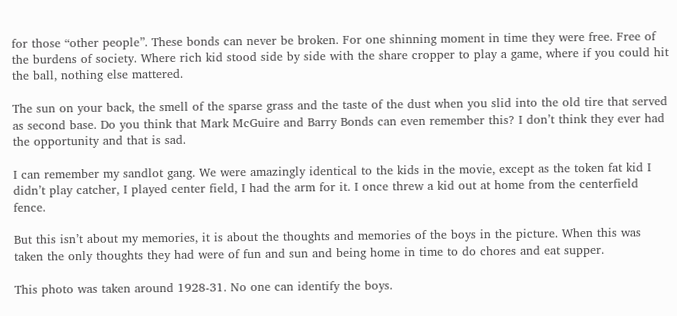for those “other people”. These bonds can never be broken. For one shinning moment in time they were free. Free of the burdens of society. Where rich kid stood side by side with the share cropper to play a game, where if you could hit the ball, nothing else mattered.

The sun on your back, the smell of the sparse grass and the taste of the dust when you slid into the old tire that served as second base. Do you think that Mark McGuire and Barry Bonds can even remember this? I don’t think they ever had the opportunity and that is sad.

I can remember my sandlot gang. We were amazingly identical to the kids in the movie, except as the token fat kid I didn’t play catcher, I played center field, I had the arm for it. I once threw a kid out at home from the centerfield fence.

But this isn’t about my memories, it is about the thoughts and memories of the boys in the picture. When this was taken the only thoughts they had were of fun and sun and being home in time to do chores and eat supper.

This photo was taken around 1928-31. No one can identify the boys.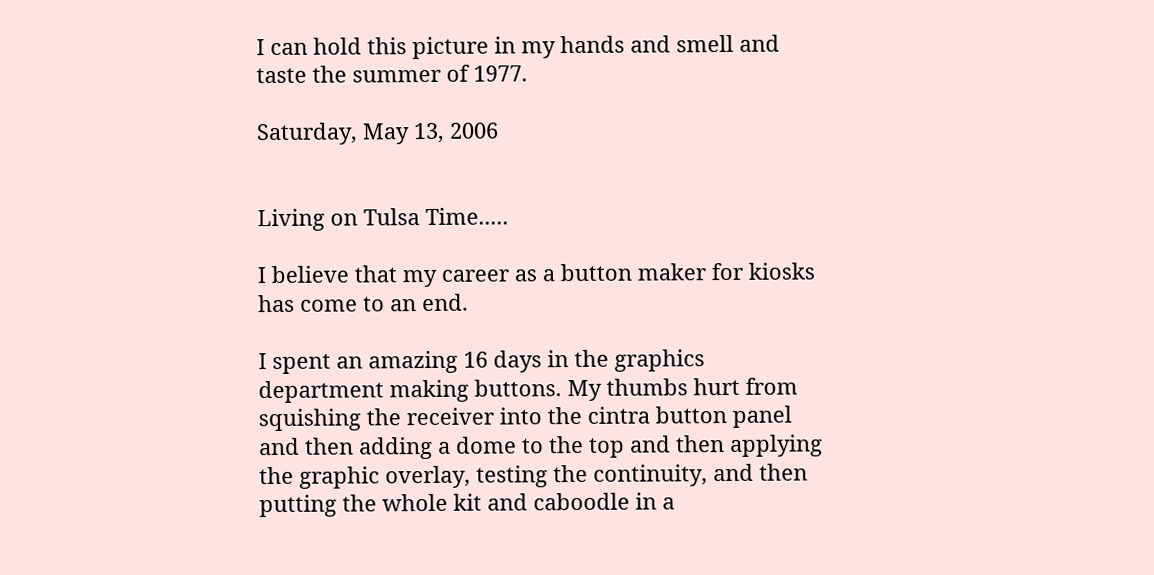I can hold this picture in my hands and smell and taste the summer of 1977.

Saturday, May 13, 2006


Living on Tulsa Time.....

I believe that my career as a button maker for kiosks has come to an end.

I spent an amazing 16 days in the graphics department making buttons. My thumbs hurt from squishing the receiver into the cintra button panel and then adding a dome to the top and then applying the graphic overlay, testing the continuity, and then putting the whole kit and caboodle in a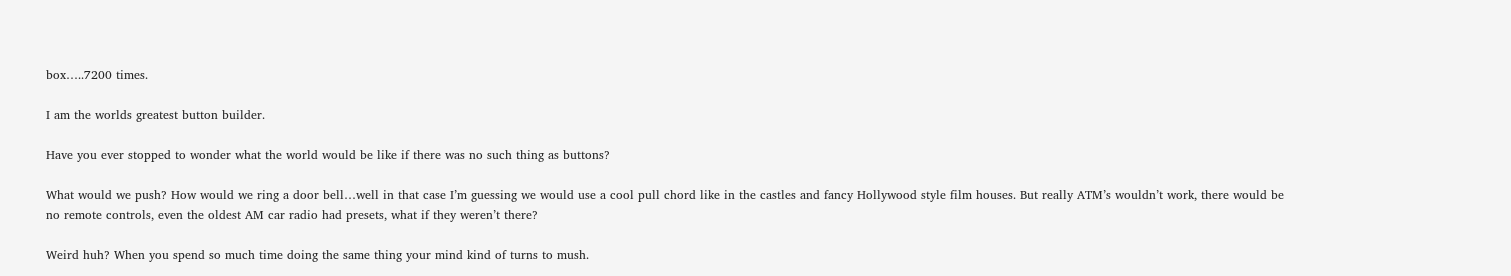box…..7200 times.

I am the worlds greatest button builder.

Have you ever stopped to wonder what the world would be like if there was no such thing as buttons?

What would we push? How would we ring a door bell…well in that case I’m guessing we would use a cool pull chord like in the castles and fancy Hollywood style film houses. But really ATM’s wouldn’t work, there would be no remote controls, even the oldest AM car radio had presets, what if they weren’t there?

Weird huh? When you spend so much time doing the same thing your mind kind of turns to mush.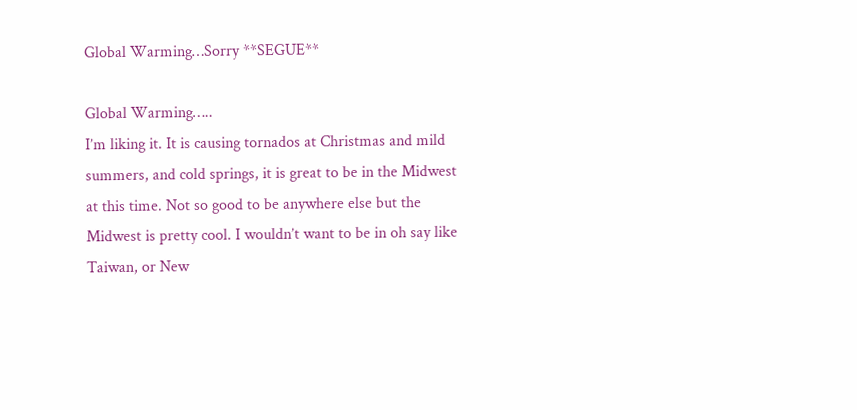Global Warming…Sorry **SEGUE**

Global Warming…..
I’m liking it. It is causing tornados at Christmas and mild summers, and cold springs, it is great to be in the Midwest at this time. Not so good to be anywhere else but the Midwest is pretty cool. I wouldn’t want to be in oh say like Taiwan, or New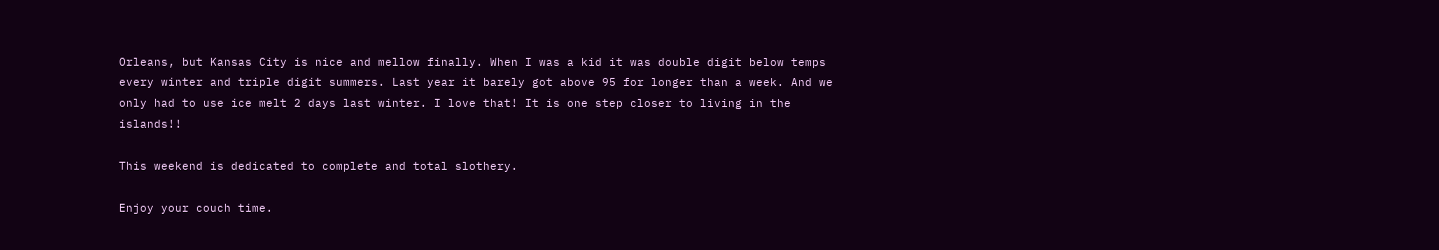Orleans, but Kansas City is nice and mellow finally. When I was a kid it was double digit below temps every winter and triple digit summers. Last year it barely got above 95 for longer than a week. And we only had to use ice melt 2 days last winter. I love that! It is one step closer to living in the islands!!

This weekend is dedicated to complete and total slothery.

Enjoy your couch time.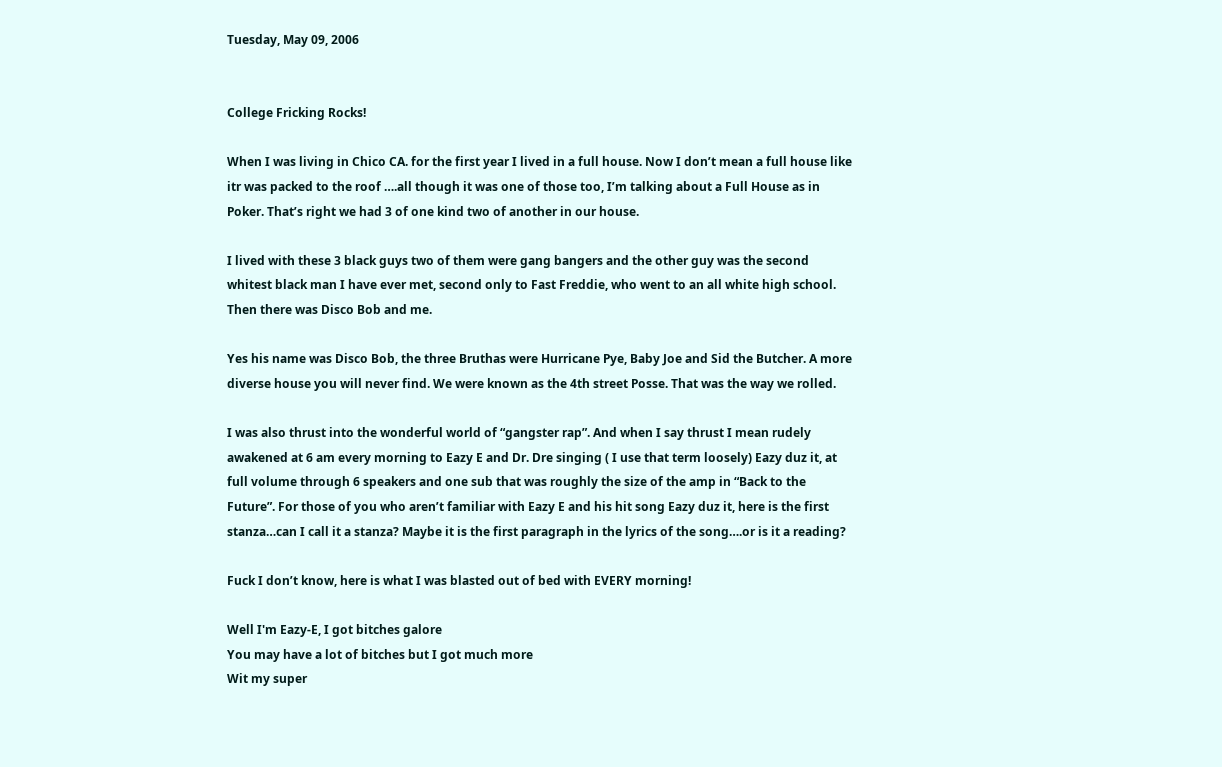Tuesday, May 09, 2006


College Fricking Rocks!

When I was living in Chico CA. for the first year I lived in a full house. Now I don’t mean a full house like itr was packed to the roof ….all though it was one of those too, I’m talking about a Full House as in Poker. That’s right we had 3 of one kind two of another in our house.

I lived with these 3 black guys two of them were gang bangers and the other guy was the second whitest black man I have ever met, second only to Fast Freddie, who went to an all white high school. Then there was Disco Bob and me.

Yes his name was Disco Bob, the three Bruthas were Hurricane Pye, Baby Joe and Sid the Butcher. A more diverse house you will never find. We were known as the 4th street Posse. That was the way we rolled.

I was also thrust into the wonderful world of “gangster rap”. And when I say thrust I mean rudely awakened at 6 am every morning to Eazy E and Dr. Dre singing ( I use that term loosely) Eazy duz it, at full volume through 6 speakers and one sub that was roughly the size of the amp in “Back to the Future”. For those of you who aren’t familiar with Eazy E and his hit song Eazy duz it, here is the first stanza…can I call it a stanza? Maybe it is the first paragraph in the lyrics of the song….or is it a reading?

Fuck I don’t know, here is what I was blasted out of bed with EVERY morning!

Well I'm Eazy-E, I got bitches galore
You may have a lot of bitches but I got much more
Wit my super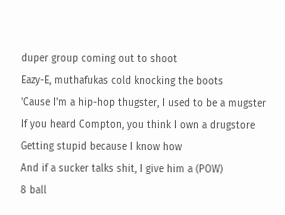duper group coming out to shoot
Eazy-E, muthafukas cold knocking the boots
'Cause I'm a hip-hop thugster, I used to be a mugster
If you heard Compton, you think I own a drugstore
Getting stupid because I know how
And if a sucker talks shit, I give him a (POW)
8 ball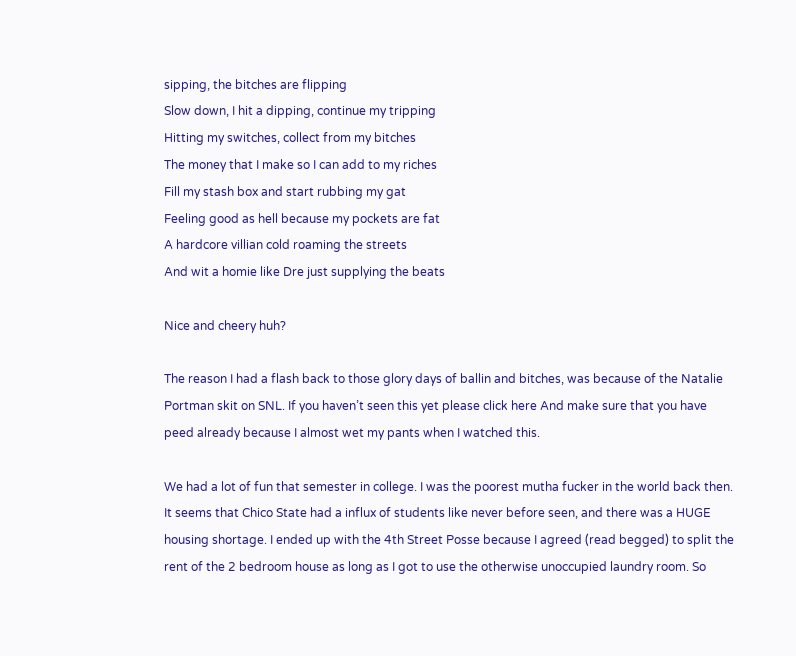sipping, the bitches are flipping
Slow down, I hit a dipping, continue my tripping
Hitting my switches, collect from my bitches
The money that I make so I can add to my riches
Fill my stash box and start rubbing my gat
Feeling good as hell because my pockets are fat
A hardcore villian cold roaming the streets
And wit a homie like Dre just supplying the beats

Nice and cheery huh?

The reason I had a flash back to those glory days of ballin and bitches, was because of the Natalie Portman skit on SNL. If you haven’t seen this yet please click here And make sure that you have peed already because I almost wet my pants when I watched this.

We had a lot of fun that semester in college. I was the poorest mutha fucker in the world back then. It seems that Chico State had a influx of students like never before seen, and there was a HUGE housing shortage. I ended up with the 4th Street Posse because I agreed (read begged) to split the rent of the 2 bedroom house as long as I got to use the otherwise unoccupied laundry room. So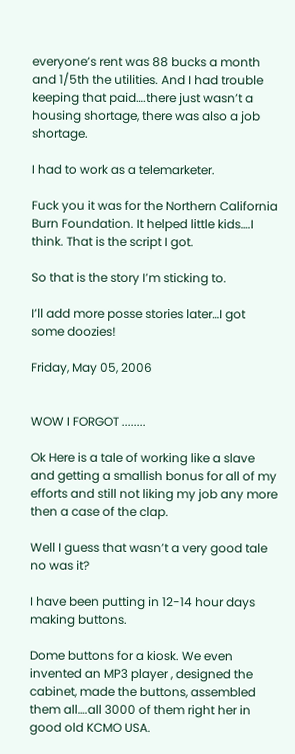everyone’s rent was 88 bucks a month and 1/5th the utilities. And I had trouble keeping that paid….there just wasn’t a housing shortage, there was also a job shortage.

I had to work as a telemarketer.

Fuck you it was for the Northern California Burn Foundation. It helped little kids….I think. That is the script I got.

So that is the story I’m sticking to.

I’ll add more posse stories later…I got some doozies!

Friday, May 05, 2006


WOW I FORGOT ........

Ok Here is a tale of working like a slave and getting a smallish bonus for all of my efforts and still not liking my job any more then a case of the clap.

Well I guess that wasn’t a very good tale no was it?

I have been putting in 12-14 hour days making buttons.

Dome buttons for a kiosk. We even invented an MP3 player , designed the cabinet, made the buttons, assembled them all….all 3000 of them right her in good old KCMO USA.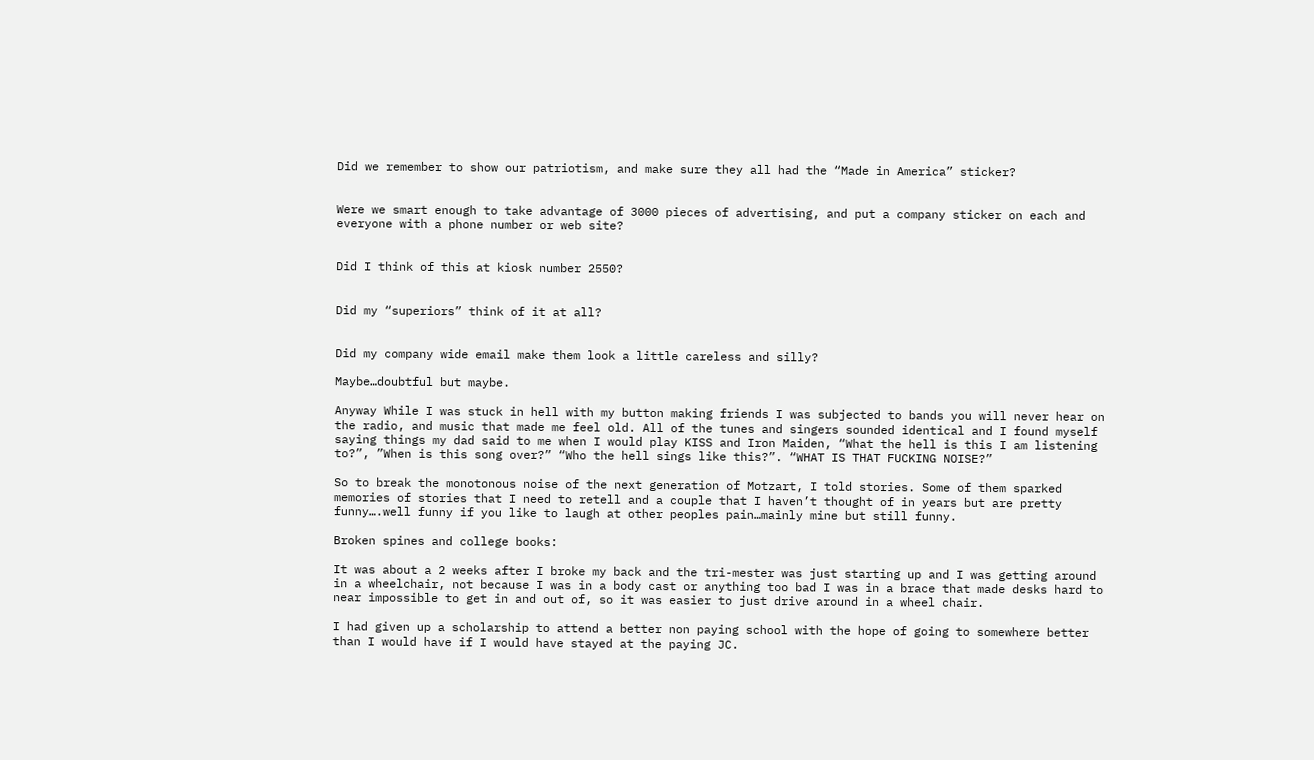Did we remember to show our patriotism, and make sure they all had the “Made in America” sticker?


Were we smart enough to take advantage of 3000 pieces of advertising, and put a company sticker on each and everyone with a phone number or web site?


Did I think of this at kiosk number 2550?


Did my “superiors” think of it at all?


Did my company wide email make them look a little careless and silly?

Maybe…doubtful but maybe.

Anyway While I was stuck in hell with my button making friends I was subjected to bands you will never hear on the radio, and music that made me feel old. All of the tunes and singers sounded identical and I found myself saying things my dad said to me when I would play KISS and Iron Maiden, “What the hell is this I am listening to?”, ”When is this song over?” “Who the hell sings like this?”. “WHAT IS THAT FUCKING NOISE?”

So to break the monotonous noise of the next generation of Motzart, I told stories. Some of them sparked memories of stories that I need to retell and a couple that I haven’t thought of in years but are pretty funny….well funny if you like to laugh at other peoples pain…mainly mine but still funny.

Broken spines and college books:

It was about a 2 weeks after I broke my back and the tri-mester was just starting up and I was getting around in a wheelchair, not because I was in a body cast or anything too bad I was in a brace that made desks hard to near impossible to get in and out of, so it was easier to just drive around in a wheel chair.

I had given up a scholarship to attend a better non paying school with the hope of going to somewhere better than I would have if I would have stayed at the paying JC.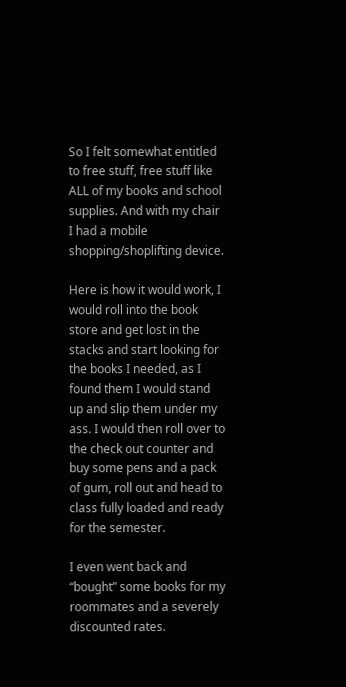So I felt somewhat entitled to free stuff, free stuff like ALL of my books and school supplies. And with my chair I had a mobile shopping/shoplifting device.

Here is how it would work, I would roll into the book store and get lost in the stacks and start looking for the books I needed, as I found them I would stand up and slip them under my ass. I would then roll over to the check out counter and buy some pens and a pack of gum, roll out and head to class fully loaded and ready for the semester.

I even went back and “bought” some books for my roommates and a severely discounted rates.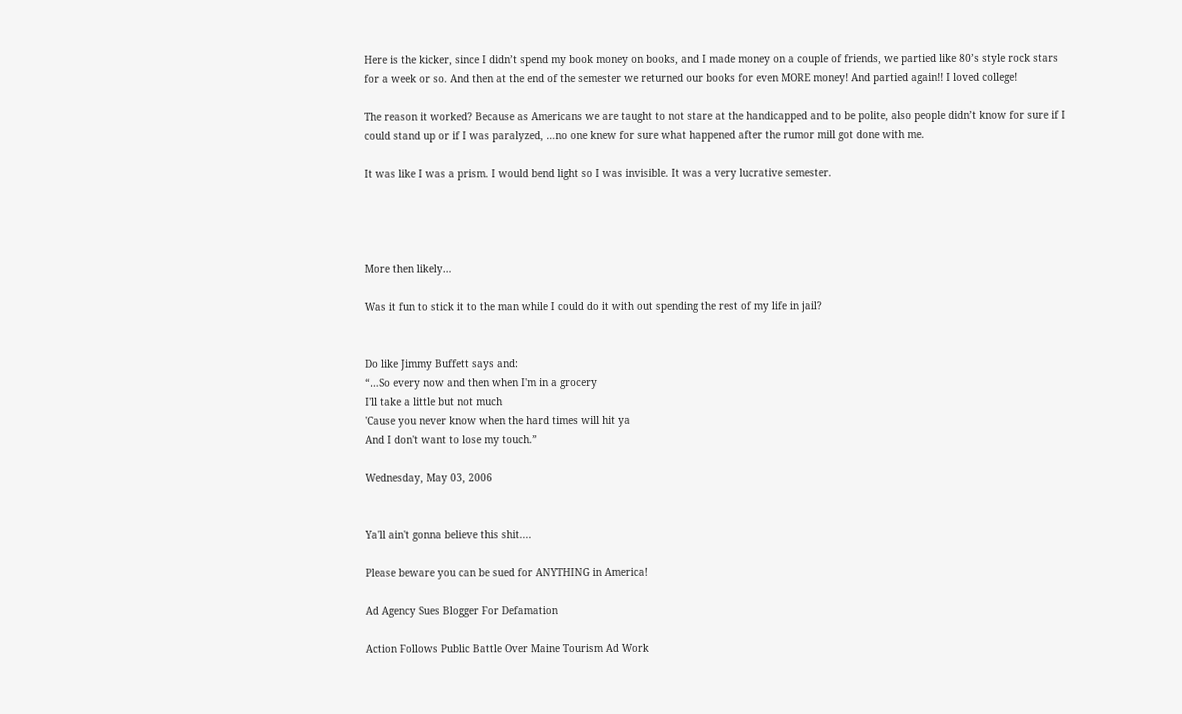Here is the kicker, since I didn’t spend my book money on books, and I made money on a couple of friends, we partied like 80’s style rock stars for a week or so. And then at the end of the semester we returned our books for even MORE money! And partied again!! I loved college!

The reason it worked? Because as Americans we are taught to not stare at the handicapped and to be polite, also people didn’t know for sure if I could stand up or if I was paralyzed, …no one knew for sure what happened after the rumor mill got done with me.

It was like I was a prism. I would bend light so I was invisible. It was a very lucrative semester.




More then likely…

Was it fun to stick it to the man while I could do it with out spending the rest of my life in jail?


Do like Jimmy Buffett says and:
“…So every now and then when I'm in a grocery
I'll take a little but not much
'Cause you never know when the hard times will hit ya
And I don't want to lose my touch.”

Wednesday, May 03, 2006


Ya'll ain't gonna believe this shit....

Please beware you can be sued for ANYTHING in America!

Ad Agency Sues Blogger For Defamation

Action Follows Public Battle Over Maine Tourism Ad Work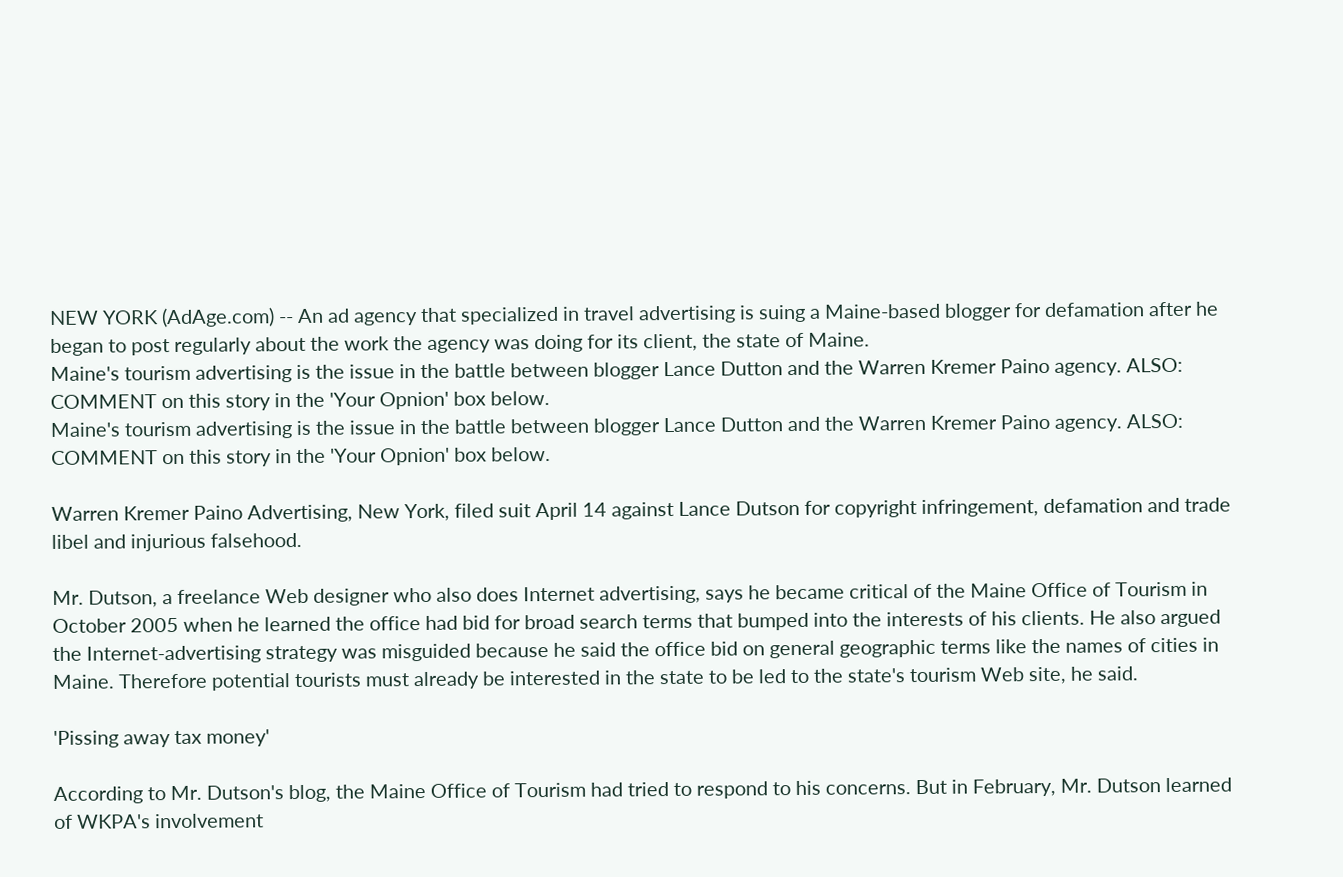NEW YORK (AdAge.com) -- An ad agency that specialized in travel advertising is suing a Maine-based blogger for defamation after he began to post regularly about the work the agency was doing for its client, the state of Maine.
Maine's tourism advertising is the issue in the battle between blogger Lance Dutton and the Warren Kremer Paino agency. ALSO: COMMENT on this story in the 'Your Opnion' box below.
Maine's tourism advertising is the issue in the battle between blogger Lance Dutton and the Warren Kremer Paino agency. ALSO: COMMENT on this story in the 'Your Opnion' box below.

Warren Kremer Paino Advertising, New York, filed suit April 14 against Lance Dutson for copyright infringement, defamation and trade libel and injurious falsehood.

Mr. Dutson, a freelance Web designer who also does Internet advertising, says he became critical of the Maine Office of Tourism in October 2005 when he learned the office had bid for broad search terms that bumped into the interests of his clients. He also argued the Internet-advertising strategy was misguided because he said the office bid on general geographic terms like the names of cities in Maine. Therefore potential tourists must already be interested in the state to be led to the state's tourism Web site, he said.

'Pissing away tax money'

According to Mr. Dutson's blog, the Maine Office of Tourism had tried to respond to his concerns. But in February, Mr. Dutson learned of WKPA's involvement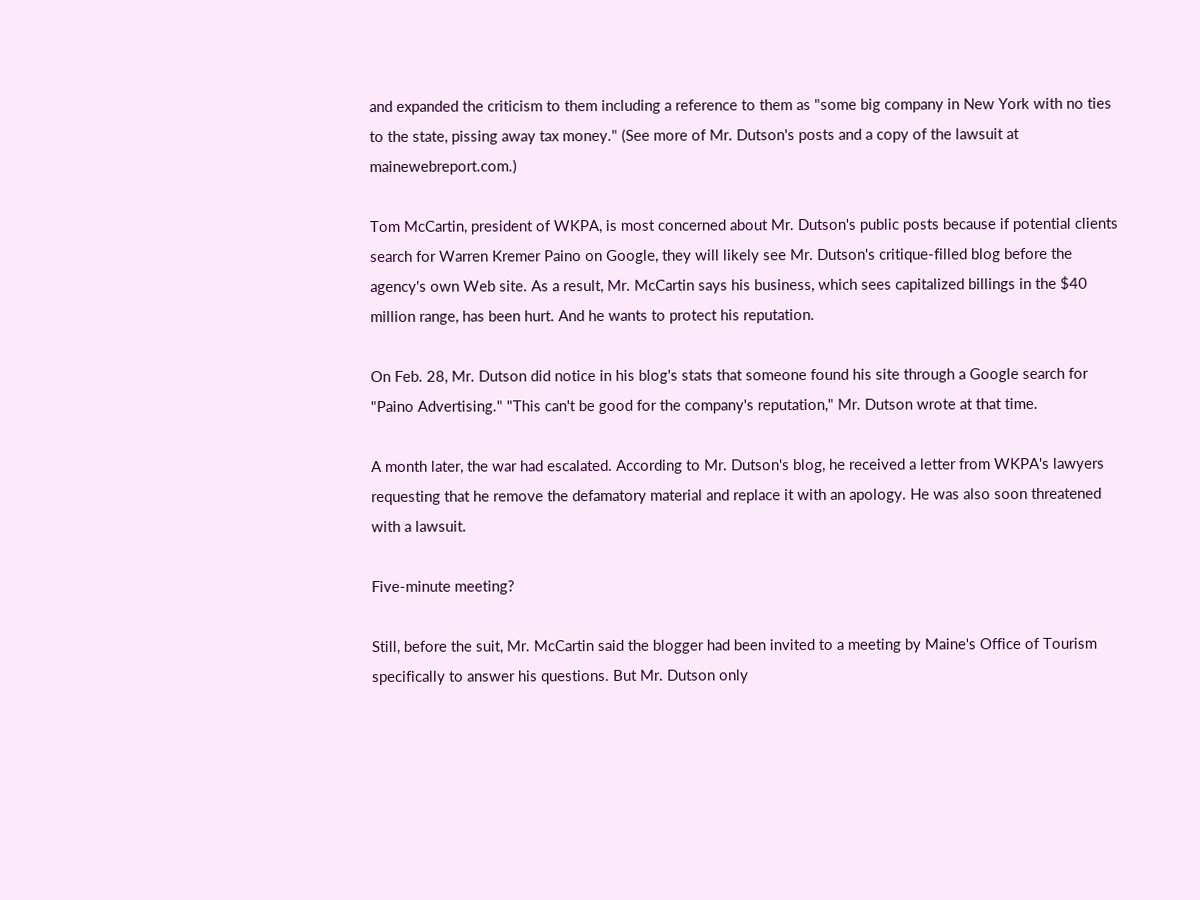and expanded the criticism to them including a reference to them as "some big company in New York with no ties to the state, pissing away tax money." (See more of Mr. Dutson's posts and a copy of the lawsuit at mainewebreport.com.)

Tom McCartin, president of WKPA, is most concerned about Mr. Dutson's public posts because if potential clients search for Warren Kremer Paino on Google, they will likely see Mr. Dutson's critique-filled blog before the agency's own Web site. As a result, Mr. McCartin says his business, which sees capitalized billings in the $40 million range, has been hurt. And he wants to protect his reputation.

On Feb. 28, Mr. Dutson did notice in his blog's stats that someone found his site through a Google search for "Paino Advertising." "This can't be good for the company's reputation," Mr. Dutson wrote at that time.

A month later, the war had escalated. According to Mr. Dutson's blog, he received a letter from WKPA's lawyers requesting that he remove the defamatory material and replace it with an apology. He was also soon threatened with a lawsuit.

Five-minute meeting?

Still, before the suit, Mr. McCartin said the blogger had been invited to a meeting by Maine's Office of Tourism specifically to answer his questions. But Mr. Dutson only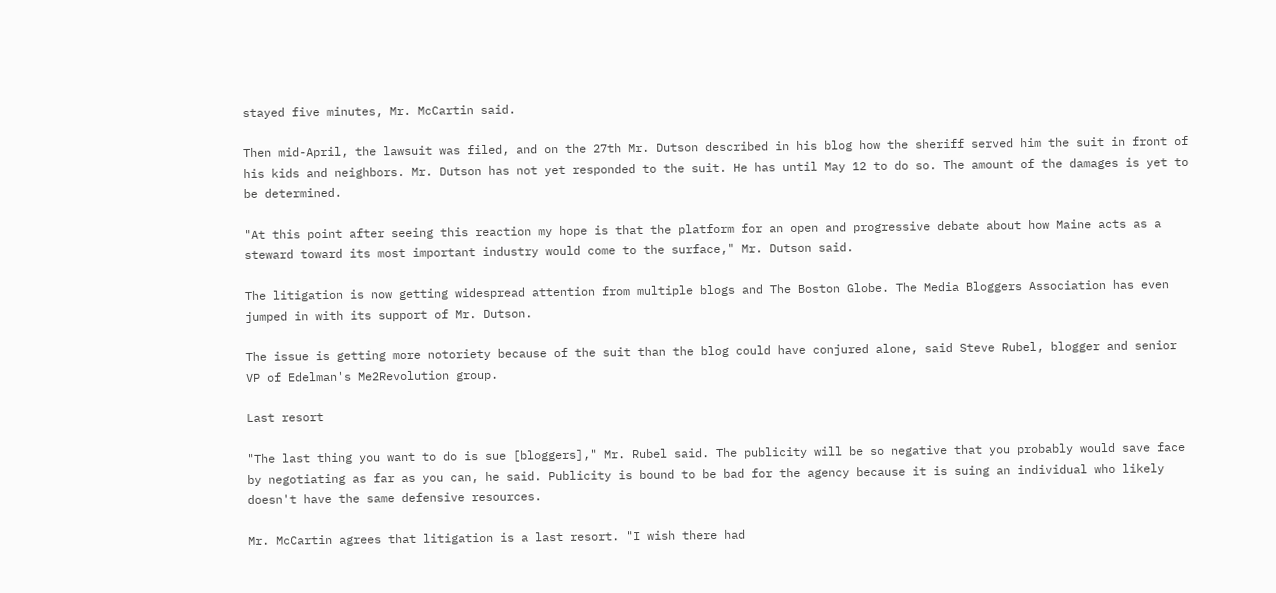stayed five minutes, Mr. McCartin said.

Then mid-April, the lawsuit was filed, and on the 27th Mr. Dutson described in his blog how the sheriff served him the suit in front of his kids and neighbors. Mr. Dutson has not yet responded to the suit. He has until May 12 to do so. The amount of the damages is yet to be determined.

"At this point after seeing this reaction my hope is that the platform for an open and progressive debate about how Maine acts as a steward toward its most important industry would come to the surface," Mr. Dutson said.

The litigation is now getting widespread attention from multiple blogs and The Boston Globe. The Media Bloggers Association has even jumped in with its support of Mr. Dutson.

The issue is getting more notoriety because of the suit than the blog could have conjured alone, said Steve Rubel, blogger and senior VP of Edelman's Me2Revolution group.

Last resort

"The last thing you want to do is sue [bloggers]," Mr. Rubel said. The publicity will be so negative that you probably would save face by negotiating as far as you can, he said. Publicity is bound to be bad for the agency because it is suing an individual who likely doesn't have the same defensive resources.

Mr. McCartin agrees that litigation is a last resort. "I wish there had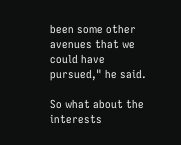been some other avenues that we could have pursued," he said.

So what about the interests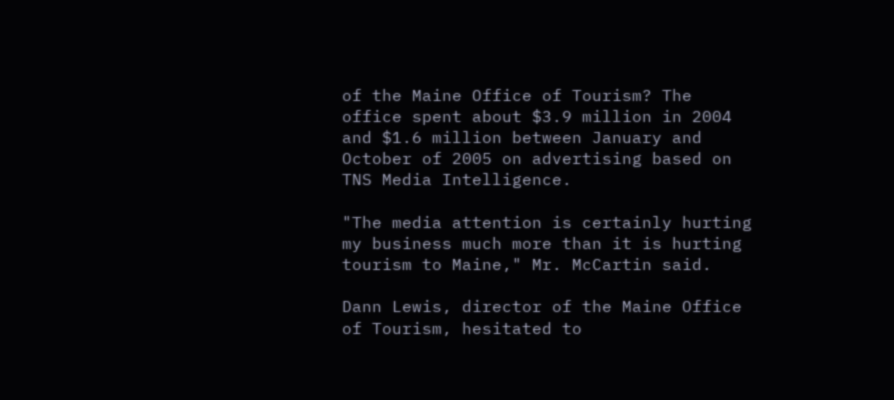of the Maine Office of Tourism? The office spent about $3.9 million in 2004 and $1.6 million between January and October of 2005 on advertising based on TNS Media Intelligence.

"The media attention is certainly hurting my business much more than it is hurting tourism to Maine," Mr. McCartin said.

Dann Lewis, director of the Maine Office of Tourism, hesitated to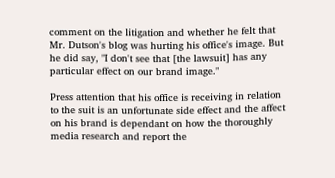comment on the litigation and whether he felt that Mr. Dutson's blog was hurting his office's image. But he did say, "I don't see that [the lawsuit] has any particular effect on our brand image."

Press attention that his office is receiving in relation to the suit is an unfortunate side effect and the affect on his brand is dependant on how the thoroughly media research and report the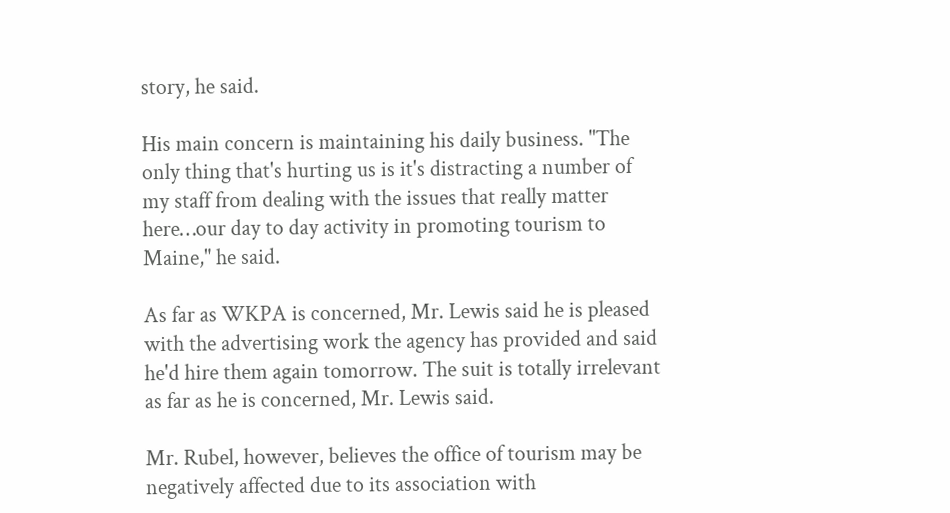story, he said.

His main concern is maintaining his daily business. "The only thing that's hurting us is it's distracting a number of my staff from dealing with the issues that really matter here…our day to day activity in promoting tourism to Maine," he said.

As far as WKPA is concerned, Mr. Lewis said he is pleased with the advertising work the agency has provided and said he'd hire them again tomorrow. The suit is totally irrelevant as far as he is concerned, Mr. Lewis said.

Mr. Rubel, however, believes the office of tourism may be negatively affected due to its association with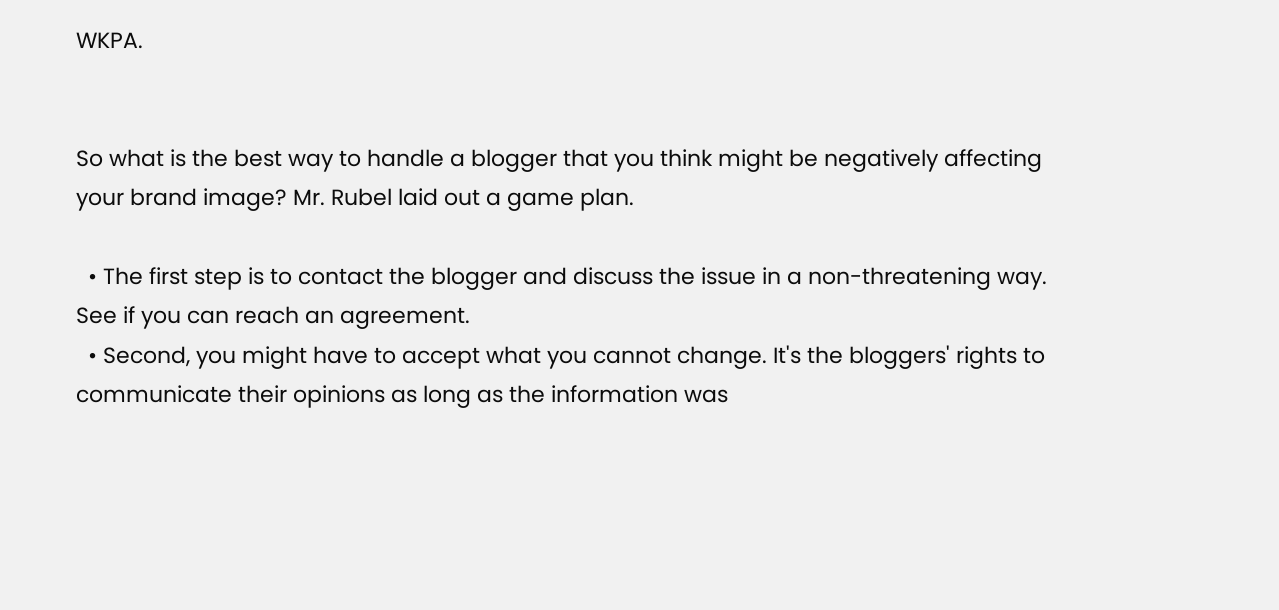WKPA.


So what is the best way to handle a blogger that you think might be negatively affecting your brand image? Mr. Rubel laid out a game plan.

  • The first step is to contact the blogger and discuss the issue in a non-threatening way. See if you can reach an agreement.
  • Second, you might have to accept what you cannot change. It's the bloggers' rights to communicate their opinions as long as the information was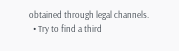obtained through legal channels.
  • Try to find a third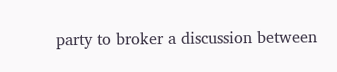party to broker a discussion between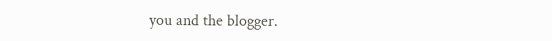you and the blogger.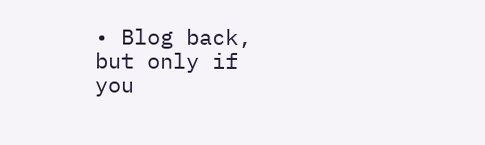• Blog back, but only if you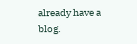already have a blog.